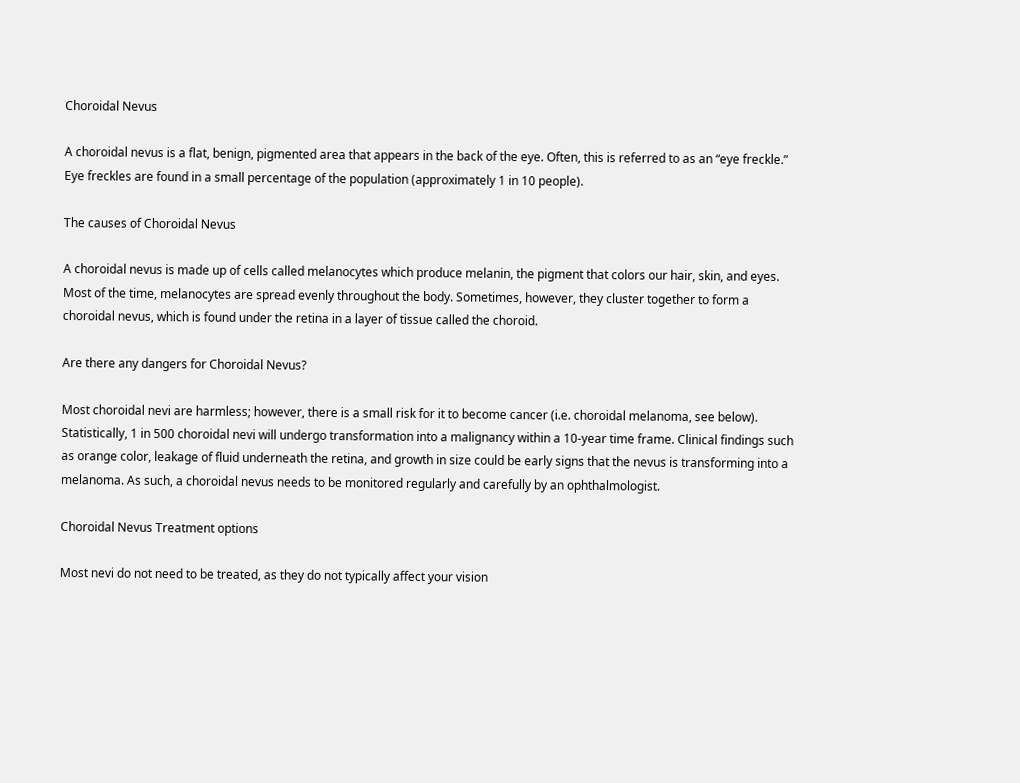Choroidal Nevus

A choroidal nevus is a flat, benign, pigmented area that appears in the back of the eye. Often, this is referred to as an “eye freckle.” Eye freckles are found in a small percentage of the population (approximately 1 in 10 people).

The causes of Choroidal Nevus

A choroidal nevus is made up of cells called melanocytes which produce melanin, the pigment that colors our hair, skin, and eyes. Most of the time, melanocytes are spread evenly throughout the body. Sometimes, however, they cluster together to form a choroidal nevus, which is found under the retina in a layer of tissue called the choroid.

Are there any dangers for Choroidal Nevus?

Most choroidal nevi are harmless; however, there is a small risk for it to become cancer (i.e. choroidal melanoma, see below). Statistically, 1 in 500 choroidal nevi will undergo transformation into a malignancy within a 10-year time frame. Clinical findings such as orange color, leakage of fluid underneath the retina, and growth in size could be early signs that the nevus is transforming into a melanoma. As such, a choroidal nevus needs to be monitored regularly and carefully by an ophthalmologist.

Choroidal Nevus Treatment options

Most nevi do not need to be treated, as they do not typically affect your vision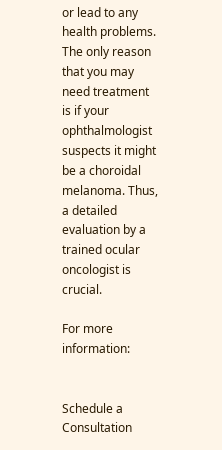or lead to any health problems. The only reason that you may need treatment is if your ophthalmologist suspects it might be a choroidal melanoma. Thus, a detailed evaluation by a trained ocular oncologist is crucial.

For more information:


Schedule a Consultation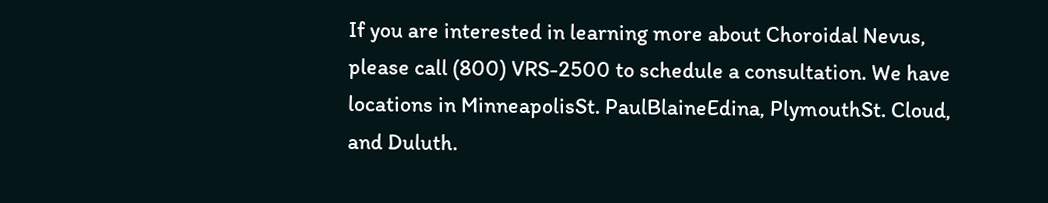If you are interested in learning more about Choroidal Nevus, please call (800) VRS-2500 to schedule a consultation. We have locations in MinneapolisSt. PaulBlaineEdina, PlymouthSt. Cloud, and Duluth.